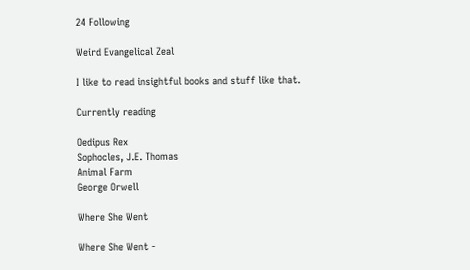24 Following

Weird Evangelical Zeal

I like to read insightful books and stuff like that.

Currently reading

Oedipus Rex
Sophocles, J.E. Thomas
Animal Farm
George Orwell

Where She Went

Where She Went -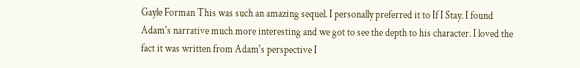Gayle Forman This was such an amazing sequel. I personally preferred it to If I Stay. I found Adam's narrative much more interesting and we got to see the depth to his character. I loved the fact it was written from Adam's perspective I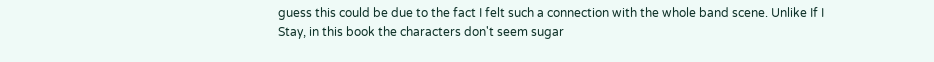guess this could be due to the fact I felt such a connection with the whole band scene. Unlike If I Stay, in this book the characters don't seem sugar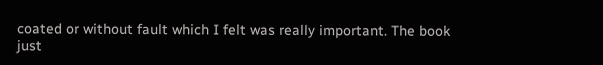coated or without fault which I felt was really important. The book just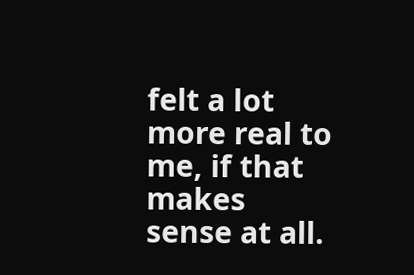felt a lot more real to me, if that makes sense at all.